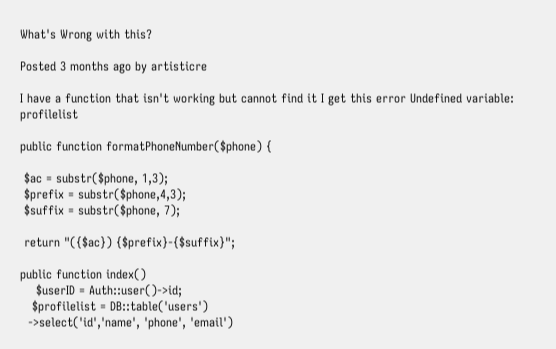What's Wrong with this?

Posted 3 months ago by artisticre

I have a function that isn't working but cannot find it I get this error Undefined variable: profilelist

public function formatPhoneNumber($phone) {

 $ac = substr($phone, 1,3);
 $prefix = substr($phone,4,3);
 $suffix = substr($phone, 7);

 return "({$ac}) {$prefix}-{$suffix}";

public function index()
    $userID = Auth::user()->id;
   $profilelist = DB::table('users')
  ->select('id','name', 'phone', 'email')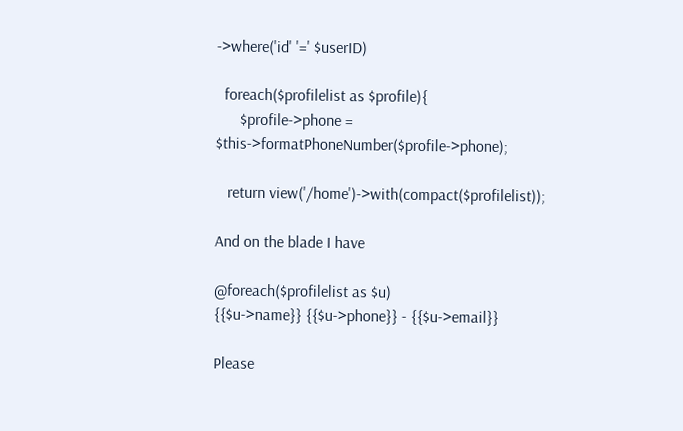->where('id' '=' $userID)

  foreach($profilelist as $profile){
      $profile->phone = $this->formatPhoneNumber($profile->phone);

   return view('/home')->with(compact($profilelist));

And on the blade I have

@foreach($profilelist as $u)
{{$u->name}} {{$u->phone}} - {{$u->email}}

Please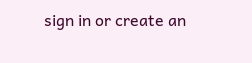sign in or create an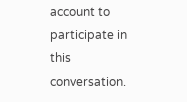account to participate in this conversation.